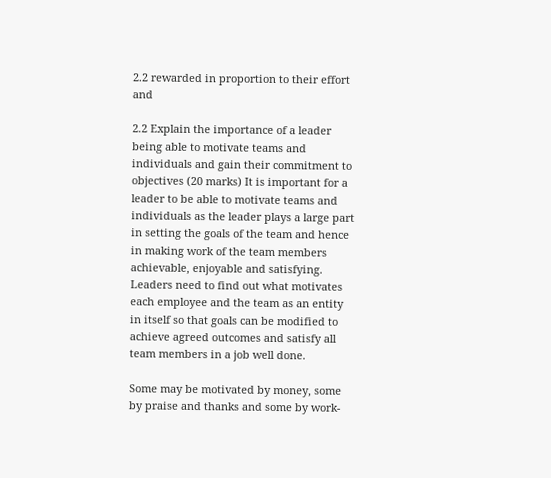2.2 rewarded in proportion to their effort and

2.2 Explain the importance of a leader being able to motivate teams and individuals and gain their commitment to objectives (20 marks) It is important for a leader to be able to motivate teams and individuals as the leader plays a large part in setting the goals of the team and hence in making work of the team members achievable, enjoyable and satisfying. Leaders need to find out what motivates each employee and the team as an entity in itself so that goals can be modified to achieve agreed outcomes and satisfy all team members in a job well done.

Some may be motivated by money, some by praise and thanks and some by work-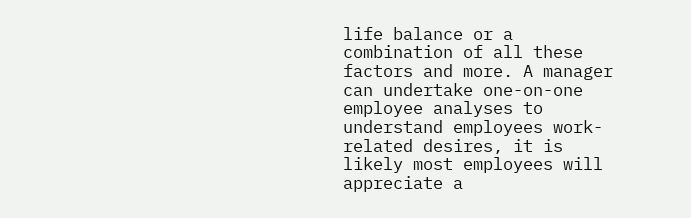life balance or a combination of all these factors and more. A manager can undertake one-on-one employee analyses to understand employees work-related desires, it is likely most employees will appreciate a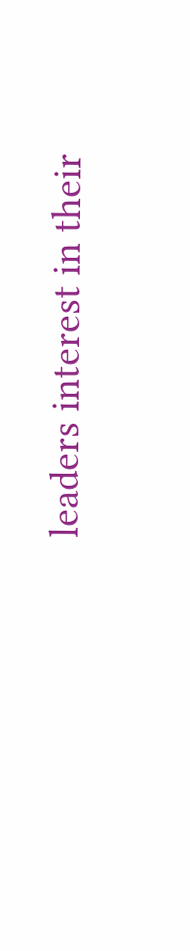leaders interest in their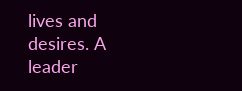lives and desires. A leader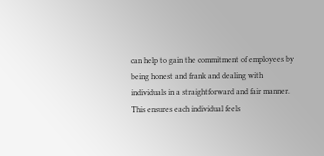can help to gain the commitment of employees by being honest and frank and dealing with individuals in a straightforward and fair manner. This ensures each individual feels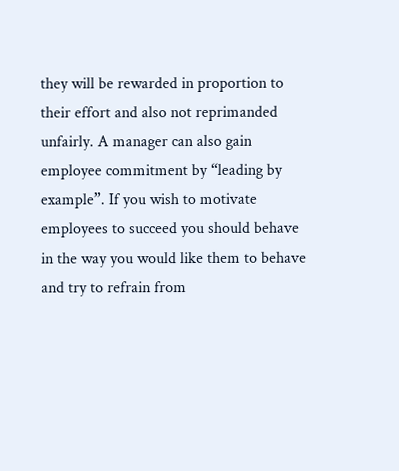they will be rewarded in proportion to their effort and also not reprimanded unfairly. A manager can also gain employee commitment by “leading by example”. If you wish to motivate employees to succeed you should behave in the way you would like them to behave and try to refrain from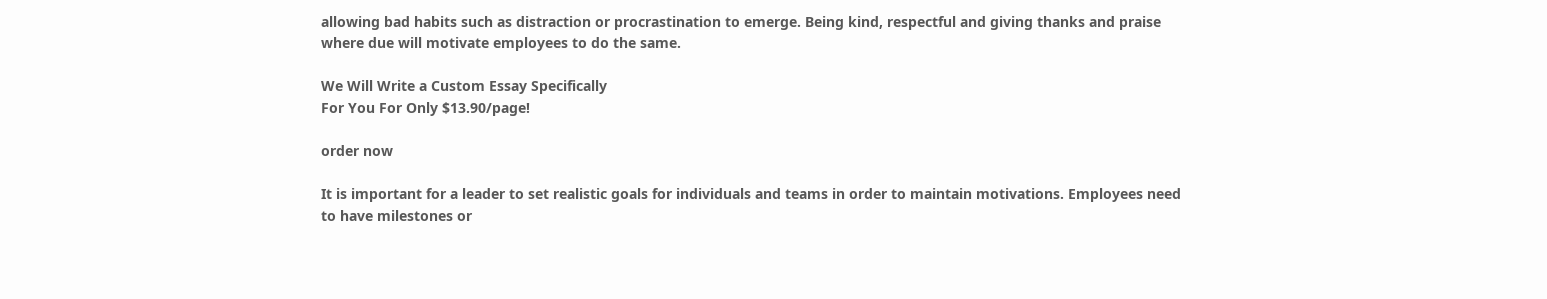allowing bad habits such as distraction or procrastination to emerge. Being kind, respectful and giving thanks and praise where due will motivate employees to do the same.

We Will Write a Custom Essay Specifically
For You For Only $13.90/page!

order now

It is important for a leader to set realistic goals for individuals and teams in order to maintain motivations. Employees need to have milestones or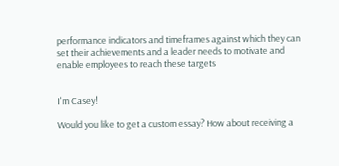performance indicators and timeframes against which they can set their achievements and a leader needs to motivate and enable employees to reach these targets


I'm Casey!

Would you like to get a custom essay? How about receiving a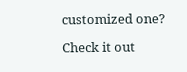customized one?

Check it out